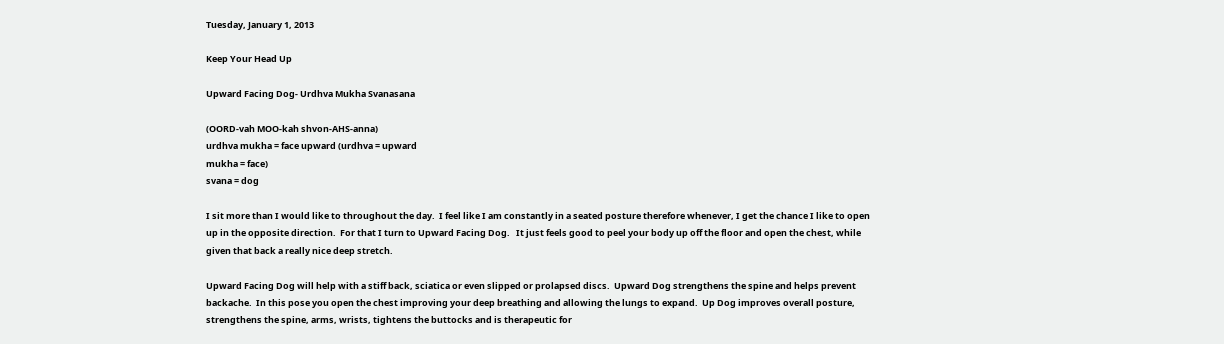Tuesday, January 1, 2013

Keep Your Head Up

Upward Facing Dog- Urdhva Mukha Svanasana

(OORD-vah MOO-kah shvon-AHS-anna)
urdhva mukha = face upward (urdhva = upward
mukha = face)
svana = dog

I sit more than I would like to throughout the day.  I feel like I am constantly in a seated posture therefore whenever, I get the chance I like to open up in the opposite direction.  For that I turn to Upward Facing Dog.   It just feels good to peel your body up off the floor and open the chest, while given that back a really nice deep stretch.

Upward Facing Dog will help with a stiff back, sciatica or even slipped or prolapsed discs.  Upward Dog strengthens the spine and helps prevent backache.  In this pose you open the chest improving your deep breathing and allowing the lungs to expand.  Up Dog improves overall posture, strengthens the spine, arms, wrists, tightens the buttocks and is therapeutic for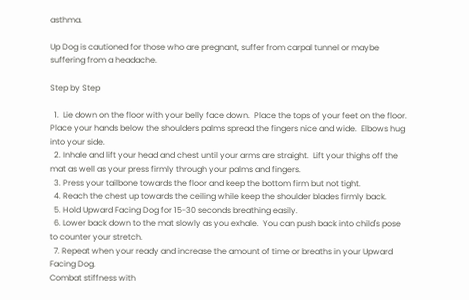asthma.

Up Dog is cautioned for those who are pregnant, suffer from carpal tunnel or maybe suffering from a headache.

Step by Step

  1.  Lie down on the floor with your belly face down.  Place the tops of your feet on the floor.  Place your hands below the shoulders palms spread the fingers nice and wide.  Elbows hug into your side.
  2. Inhale and lift your head and chest until your arms are straight.  Lift your thighs off the mat as well as your press firmly through your palms and fingers.
  3. Press your tailbone towards the floor and keep the bottom firm but not tight.
  4. Reach the chest up towards the ceiling while keep the shoulder blades firmly back.
  5. Hold Upward Facing Dog for 15-30 seconds breathing easily.
  6. Lower back down to the mat slowly as you exhale.  You can push back into child's pose to counter your stretch.
  7. Repeat when your ready and increase the amount of time or breaths in your Upward Facing Dog.
Combat stiffness with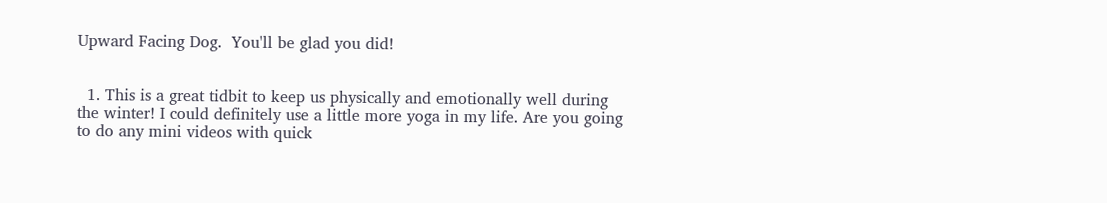Upward Facing Dog.  You'll be glad you did!


  1. This is a great tidbit to keep us physically and emotionally well during the winter! I could definitely use a little more yoga in my life. Are you going to do any mini videos with quick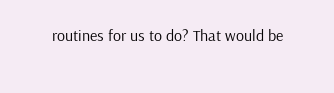routines for us to do? That would be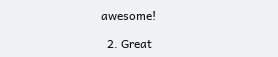awesome!

  2. Great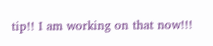tip!! I am working on that now!!!